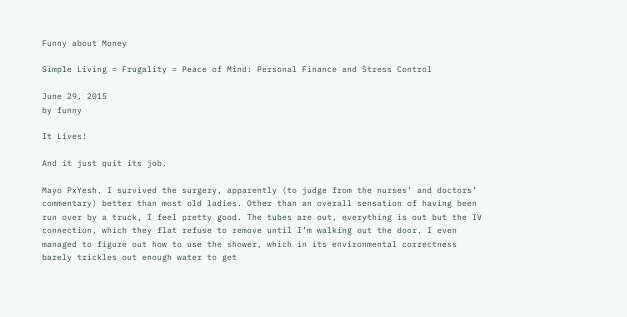Funny about Money

Simple Living = Frugality = Peace of Mind: Personal Finance and Stress Control

June 29, 2015
by funny

It Lives!

And it just quit its job.

Mayo PxYesh. I survived the surgery, apparently (to judge from the nurses’ and doctors’ commentary) better than most old ladies. Other than an overall sensation of having been run over by a truck, I feel pretty good. The tubes are out, everything is out but the IV connection, which they flat refuse to remove until I’m walking out the door. I even managed to figure out how to use the shower, which in its environmental correctness barely trickles out enough water to get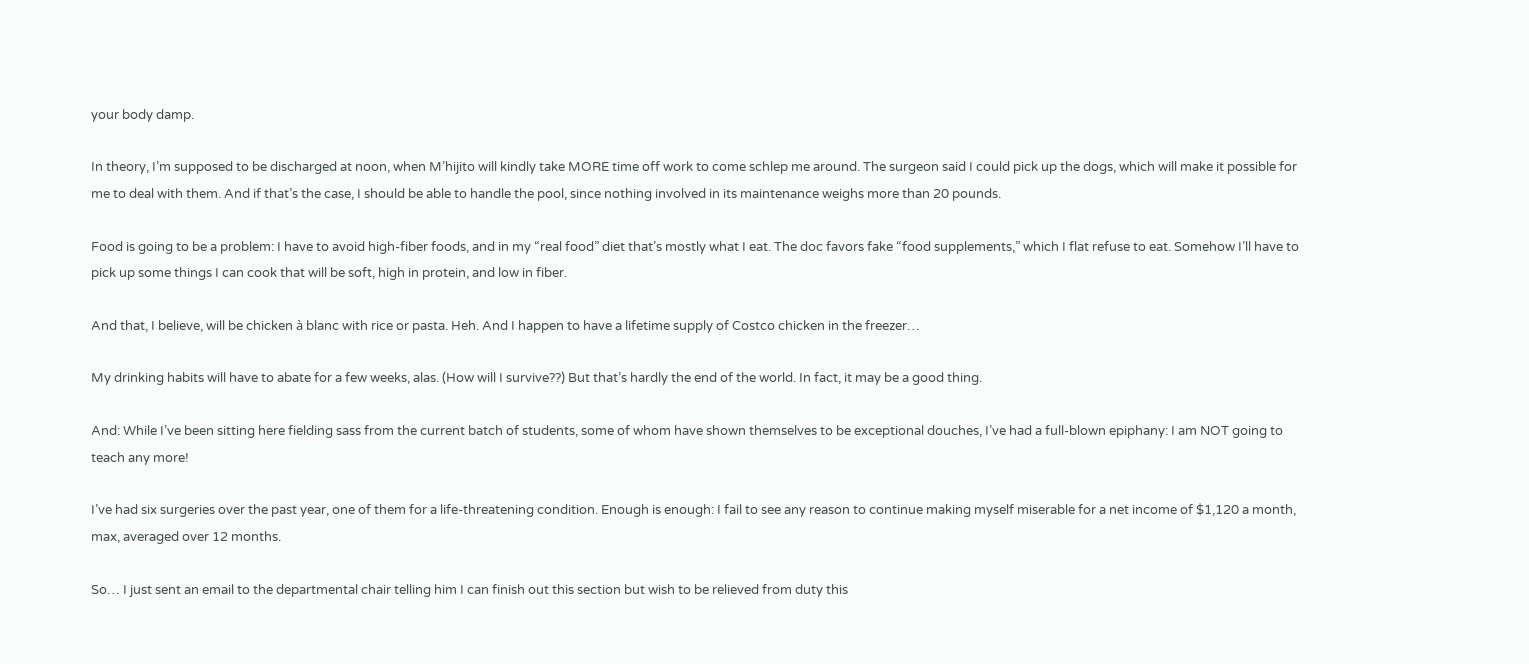your body damp.

In theory, I’m supposed to be discharged at noon, when M’hijito will kindly take MORE time off work to come schlep me around. The surgeon said I could pick up the dogs, which will make it possible for me to deal with them. And if that’s the case, I should be able to handle the pool, since nothing involved in its maintenance weighs more than 20 pounds.

Food is going to be a problem: I have to avoid high-fiber foods, and in my “real food” diet that’s mostly what I eat. The doc favors fake “food supplements,” which I flat refuse to eat. Somehow I’ll have to pick up some things I can cook that will be soft, high in protein, and low in fiber.

And that, I believe, will be chicken à blanc with rice or pasta. Heh. And I happen to have a lifetime supply of Costco chicken in the freezer…

My drinking habits will have to abate for a few weeks, alas. (How will I survive??) But that’s hardly the end of the world. In fact, it may be a good thing.

And: While I’ve been sitting here fielding sass from the current batch of students, some of whom have shown themselves to be exceptional douches, I’ve had a full-blown epiphany: I am NOT going to teach any more!

I’ve had six surgeries over the past year, one of them for a life-threatening condition. Enough is enough: I fail to see any reason to continue making myself miserable for a net income of $1,120 a month, max, averaged over 12 months.

So… I just sent an email to the departmental chair telling him I can finish out this section but wish to be relieved from duty this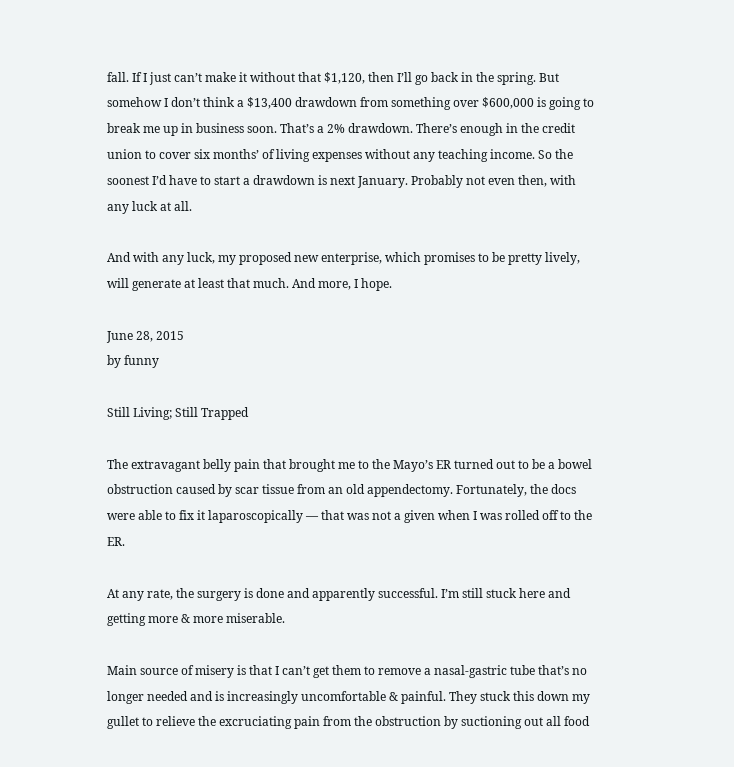fall. If I just can’t make it without that $1,120, then I’ll go back in the spring. But somehow I don’t think a $13,400 drawdown from something over $600,000 is going to break me up in business soon. That’s a 2% drawdown. There’s enough in the credit union to cover six months’ of living expenses without any teaching income. So the soonest I’d have to start a drawdown is next January. Probably not even then, with any luck at all.

And with any luck, my proposed new enterprise, which promises to be pretty lively, will generate at least that much. And more, I hope.

June 28, 2015
by funny

Still Living; Still Trapped

The extravagant belly pain that brought me to the Mayo’s ER turned out to be a bowel obstruction caused by scar tissue from an old appendectomy. Fortunately, the docs were able to fix it laparoscopically — that was not a given when I was rolled off to the ER.

At any rate, the surgery is done and apparently successful. I’m still stuck here and getting more & more miserable.

Main source of misery is that I can’t get them to remove a nasal-gastric tube that’s no longer needed and is increasingly uncomfortable & painful. They stuck this down my gullet to relieve the excruciating pain from the obstruction by suctioning out all food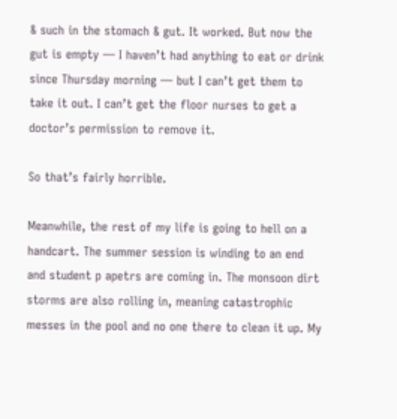& such in the stomach & gut. It worked. But now the gut is empty — I haven’t had anything to eat or drink since Thursday morning — but I can’t get them to take it out. I can’t get the floor nurses to get a doctor’s permission to remove it.

So that’s fairly horrible.

Meanwhile, the rest of my life is going to hell on a handcart. The summer session is winding to an end and student p apetrs are coming in. The monsoon dirt storms are also rolling in, meaning catastrophic messes in the pool and no one there to clean it up. My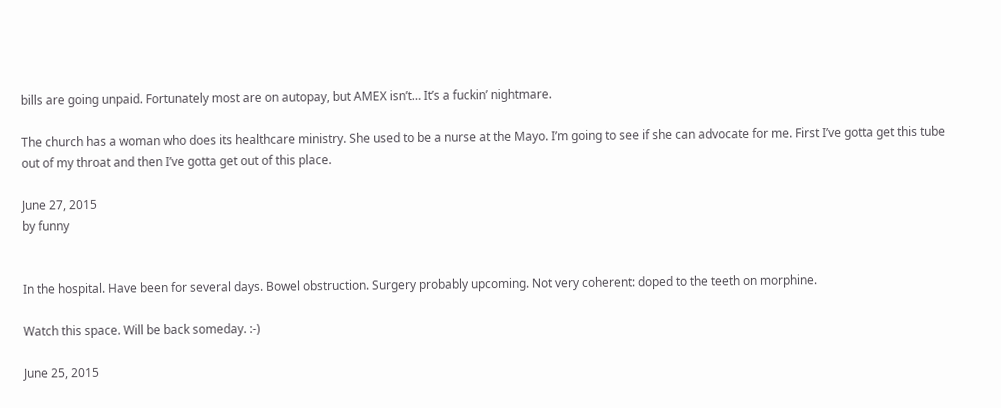bills are going unpaid. Fortunately most are on autopay, but AMEX isn’t… It’s a fuckin’ nightmare.

The church has a woman who does its healthcare ministry. She used to be a nurse at the Mayo. I’m going to see if she can advocate for me. First I’ve gotta get this tube out of my throat and then I’ve gotta get out of this place.

June 27, 2015
by funny


In the hospital. Have been for several days. Bowel obstruction. Surgery probably upcoming. Not very coherent: doped to the teeth on morphine.

Watch this space. Will be back someday. :-)

June 25, 2015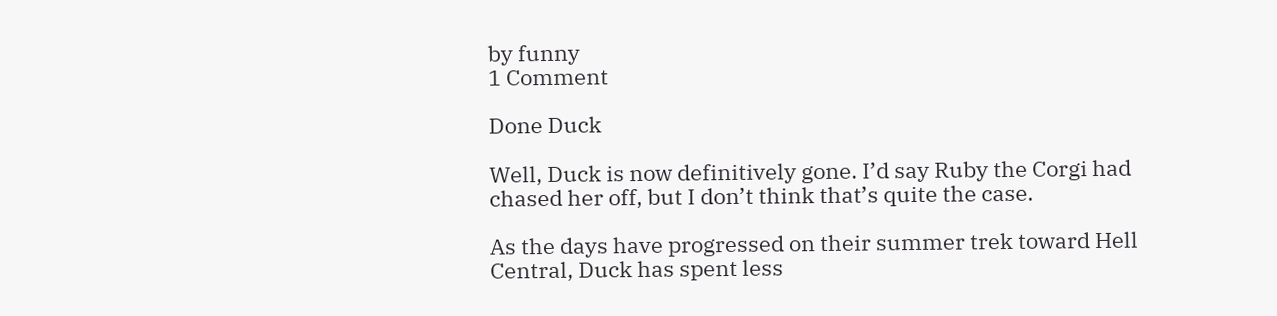by funny
1 Comment

Done Duck

Well, Duck is now definitively gone. I’d say Ruby the Corgi had chased her off, but I don’t think that’s quite the case.

As the days have progressed on their summer trek toward Hell Central, Duck has spent less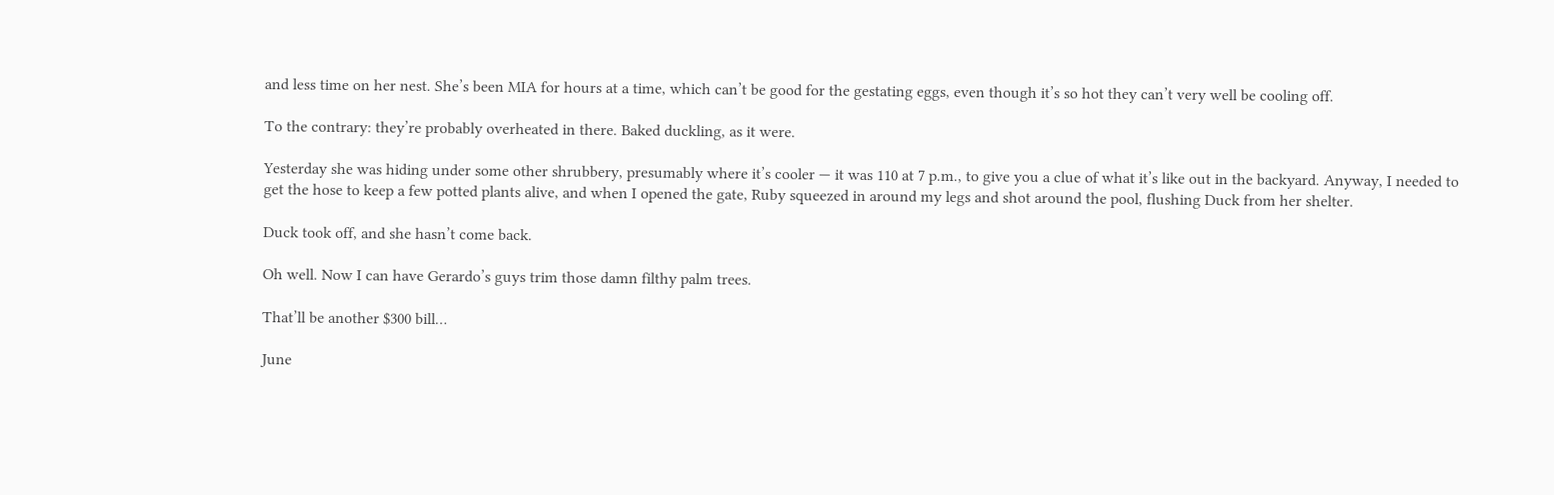and less time on her nest. She’s been MIA for hours at a time, which can’t be good for the gestating eggs, even though it’s so hot they can’t very well be cooling off.

To the contrary: they’re probably overheated in there. Baked duckling, as it were.

Yesterday she was hiding under some other shrubbery, presumably where it’s cooler — it was 110 at 7 p.m., to give you a clue of what it’s like out in the backyard. Anyway, I needed to get the hose to keep a few potted plants alive, and when I opened the gate, Ruby squeezed in around my legs and shot around the pool, flushing Duck from her shelter.

Duck took off, and she hasn’t come back.

Oh well. Now I can have Gerardo’s guys trim those damn filthy palm trees.

That’ll be another $300 bill…

June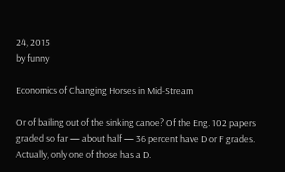24, 2015
by funny

Economics of Changing Horses in Mid-Stream

Or of bailing out of the sinking canoe? Of the Eng. 102 papers graded so far — about half — 36 percent have D or F grades. Actually, only one of those has a D.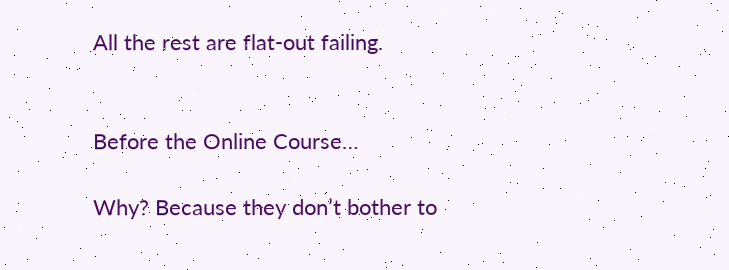All the rest are flat-out failing.


Before the Online Course…

Why? Because they don’t bother to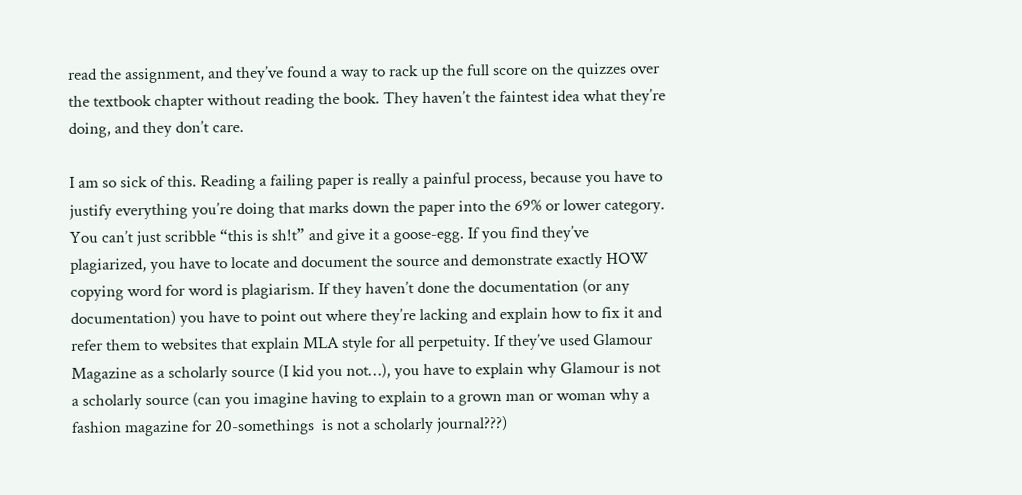read the assignment, and they’ve found a way to rack up the full score on the quizzes over the textbook chapter without reading the book. They haven’t the faintest idea what they’re doing, and they don’t care.

I am so sick of this. Reading a failing paper is really a painful process, because you have to justify everything you’re doing that marks down the paper into the 69% or lower category. You can’t just scribble “this is sh!t” and give it a goose-egg. If you find they’ve plagiarized, you have to locate and document the source and demonstrate exactly HOW copying word for word is plagiarism. If they haven’t done the documentation (or any documentation) you have to point out where they’re lacking and explain how to fix it and refer them to websites that explain MLA style for all perpetuity. If they’ve used Glamour Magazine as a scholarly source (I kid you not…), you have to explain why Glamour is not a scholarly source (can you imagine having to explain to a grown man or woman why a fashion magazine for 20-somethings  is not a scholarly journal???)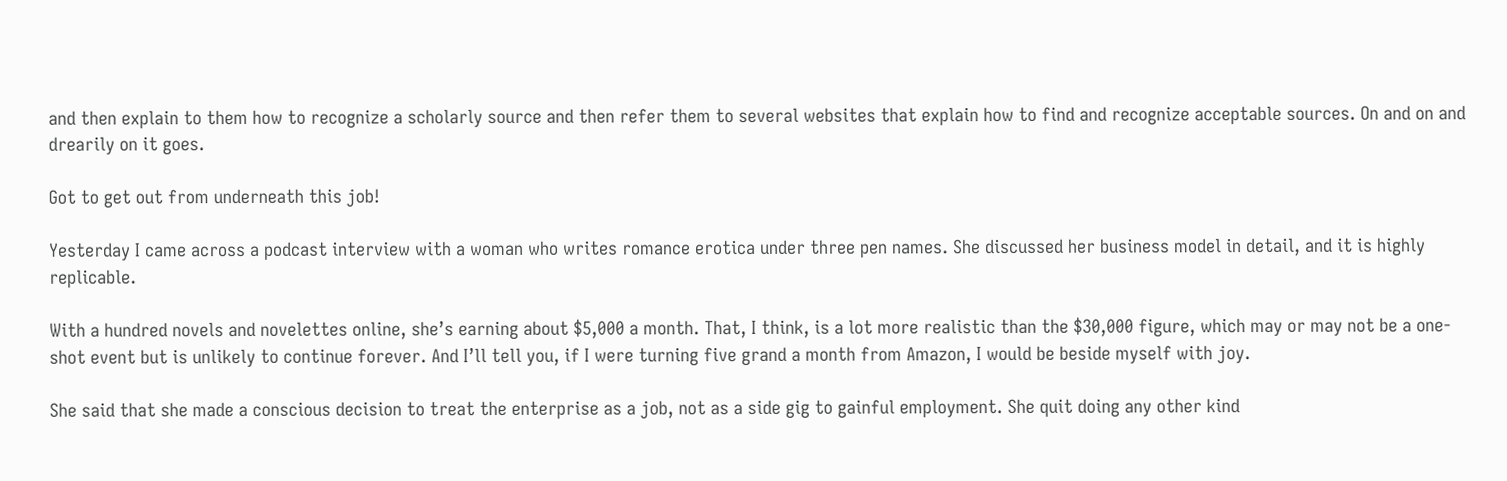and then explain to them how to recognize a scholarly source and then refer them to several websites that explain how to find and recognize acceptable sources. On and on and drearily on it goes.

Got to get out from underneath this job!

Yesterday I came across a podcast interview with a woman who writes romance erotica under three pen names. She discussed her business model in detail, and it is highly replicable.

With a hundred novels and novelettes online, she’s earning about $5,000 a month. That, I think, is a lot more realistic than the $30,000 figure, which may or may not be a one-shot event but is unlikely to continue forever. And I’ll tell you, if I were turning five grand a month from Amazon, I would be beside myself with joy.

She said that she made a conscious decision to treat the enterprise as a job, not as a side gig to gainful employment. She quit doing any other kind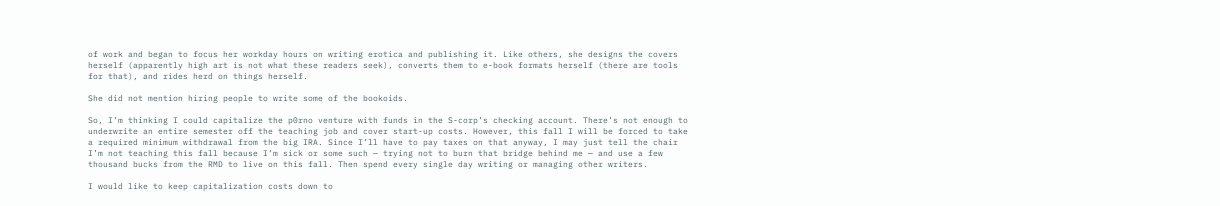of work and began to focus her workday hours on writing erotica and publishing it. Like others, she designs the covers herself (apparently high art is not what these readers seek), converts them to e-book formats herself (there are tools for that), and rides herd on things herself.

She did not mention hiring people to write some of the bookoids.

So, I’m thinking I could capitalize the p0rno venture with funds in the S-corp’s checking account. There’s not enough to underwrite an entire semester off the teaching job and cover start-up costs. However, this fall I will be forced to take a required minimum withdrawal from the big IRA. Since I’ll have to pay taxes on that anyway, I may just tell the chair I’m not teaching this fall because I’m sick or some such — trying not to burn that bridge behind me — and use a few thousand bucks from the RMD to live on this fall. Then spend every single day writing or managing other writers.

I would like to keep capitalization costs down to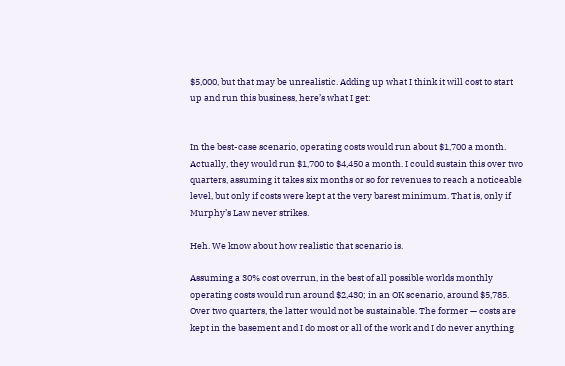$5,000, but that may be unrealistic. Adding up what I think it will cost to start up and run this business, here’s what I get:


In the best-case scenario, operating costs would run about $1,700 a month. Actually, they would run $1,700 to $4,450 a month. I could sustain this over two quarters, assuming it takes six months or so for revenues to reach a noticeable level, but only if costs were kept at the very barest minimum. That is, only if Murphy’s Law never strikes.

Heh. We know about how realistic that scenario is.

Assuming a 30% cost overrun, in the best of all possible worlds monthly operating costs would run around $2,430; in an OK scenario, around $5,785. Over two quarters, the latter would not be sustainable. The former — costs are kept in the basement and I do most or all of the work and I do never anything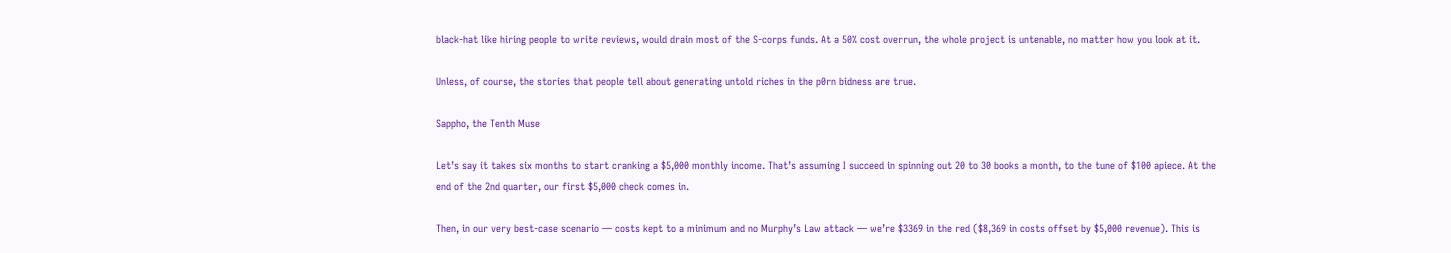black-hat like hiring people to write reviews, would drain most of the S-corps funds. At a 50% cost overrun, the whole project is untenable, no matter how you look at it.

Unless, of course, the stories that people tell about generating untold riches in the p0rn bidness are true.

Sappho, the Tenth Muse

Let’s say it takes six months to start cranking a $5,000 monthly income. That’s assuming I succeed in spinning out 20 to 30 books a month, to the tune of $100 apiece. At the end of the 2nd quarter, our first $5,000 check comes in.

Then, in our very best-case scenario — costs kept to a minimum and no Murphy’s Law attack — we’re $3369 in the red ($8,369 in costs offset by $5,000 revenue). This is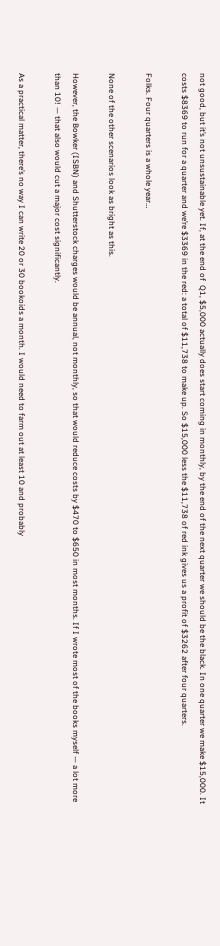not good, but it’s not unsustainable yet. If, at the end of  Q1, $5,000 actually does start coming in monthly, by the end of the next quarter we should be the black. In one quarter we make $15,000. It costs $8369 to run for a quarter and we’re $3369 in the red: a total of $11,738 to make up. So $15,000 less the $11,738 of red ink gives us a profit of $3262 after four quarters.

Folks. Four quarters is a whole year…

None of the other scenarios look as bright as this.

However, the Bowker (ISBN) and Shutterstock charges would be annual, not monthly, so that would reduce costs by $470 to $650 in most months. If I wrote most of the books myself — a lot more than 10! — that also would cut a major cost significantly.

As a practical matter, there’s no way I can write 20 or 30 bookoids a month. I would need to farm out at least 10 and probably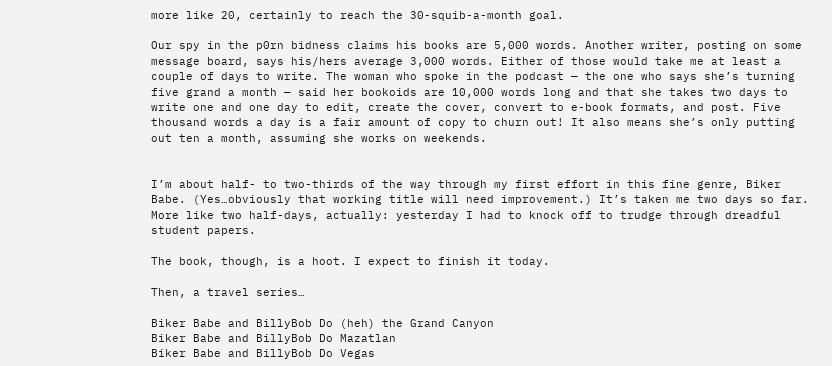more like 20, certainly to reach the 30-squib-a-month goal.

Our spy in the p0rn bidness claims his books are 5,000 words. Another writer, posting on some message board, says his/hers average 3,000 words. Either of those would take me at least a couple of days to write. The woman who spoke in the podcast — the one who says she’s turning five grand a month — said her bookoids are 10,000 words long and that she takes two days to write one and one day to edit, create the cover, convert to e-book formats, and post. Five thousand words a day is a fair amount of copy to churn out! It also means she’s only putting out ten a month, assuming she works on weekends.


I’m about half- to two-thirds of the way through my first effort in this fine genre, Biker Babe. (Yes…obviously that working title will need improvement.) It’s taken me two days so far. More like two half-days, actually: yesterday I had to knock off to trudge through dreadful student papers.

The book, though, is a hoot. I expect to finish it today.

Then, a travel series…

Biker Babe and BillyBob Do (heh) the Grand Canyon
Biker Babe and BillyBob Do Mazatlan
Biker Babe and BillyBob Do Vegas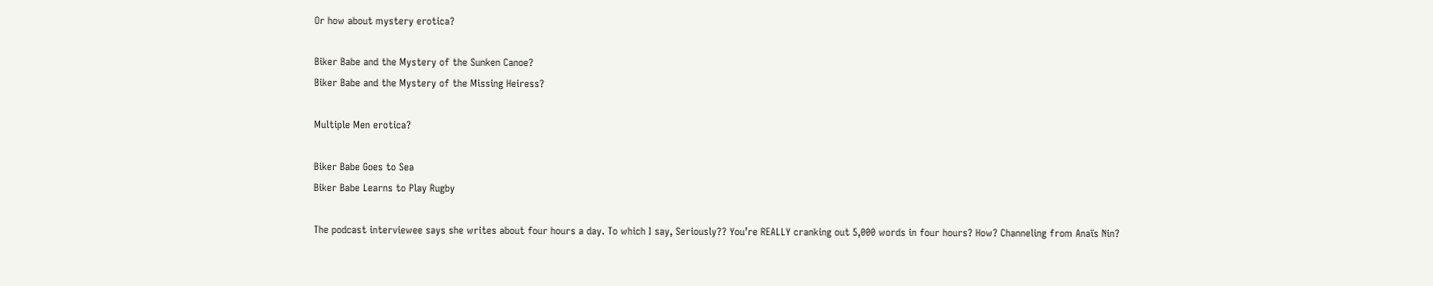Or how about mystery erotica?

Biker Babe and the Mystery of the Sunken Canoe?
Biker Babe and the Mystery of the Missing Heiress?

Multiple Men erotica?

Biker Babe Goes to Sea
Biker Babe Learns to Play Rugby

The podcast interviewee says she writes about four hours a day. To which I say, Seriously?? You’re REALLY cranking out 5,000 words in four hours? How? Channeling from Anaïs Nin?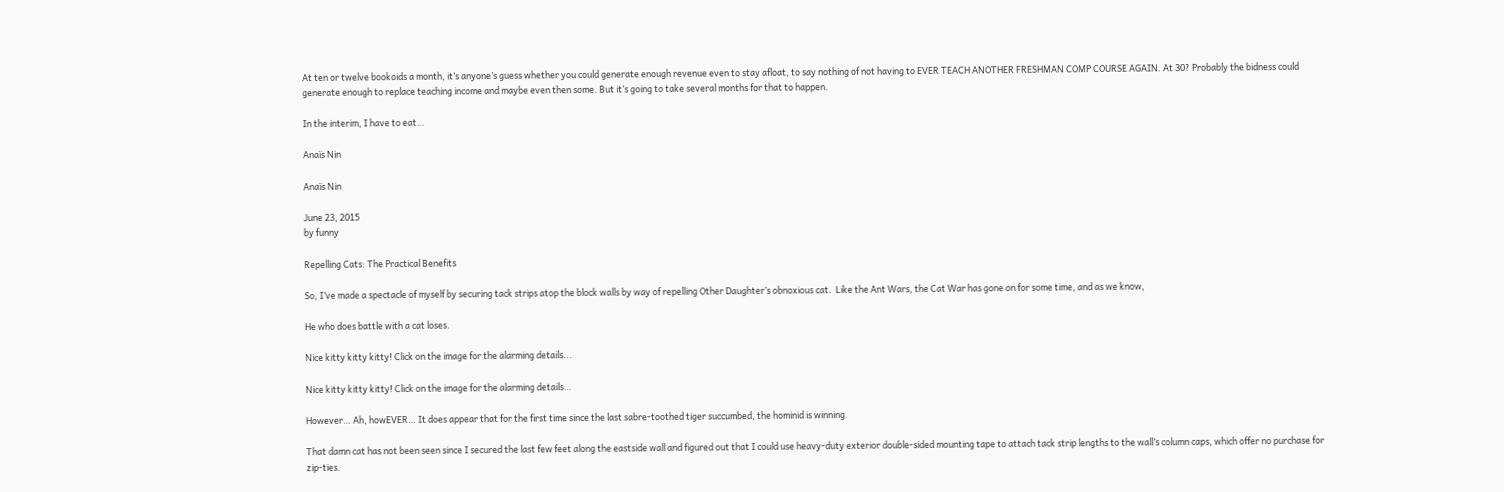At ten or twelve bookoids a month, it’s anyone’s guess whether you could generate enough revenue even to stay afloat, to say nothing of not having to EVER TEACH ANOTHER FRESHMAN COMP COURSE AGAIN. At 30? Probably the bidness could generate enough to replace teaching income and maybe even then some. But it’s going to take several months for that to happen.

In the interim, I have to eat…

Anaïs Nin

Anaïs Nin

June 23, 2015
by funny

Repelling Cats: The Practical Benefits

So, I’ve made a spectacle of myself by securing tack strips atop the block walls by way of repelling Other Daughter’s obnoxious cat.  Like the Ant Wars, the Cat War has gone on for some time, and as we know,

He who does battle with a cat loses.

Nice kitty kitty kitty! Click on the image for the alarming details...

Nice kitty kitty kitty! Click on the image for the alarming details…

However… Ah, howEVER… It does appear that for the first time since the last sabre-toothed tiger succumbed, the hominid is winning.

That damn cat has not been seen since I secured the last few feet along the eastside wall and figured out that I could use heavy-duty exterior double-sided mounting tape to attach tack strip lengths to the wall’s column caps, which offer no purchase for zip-ties.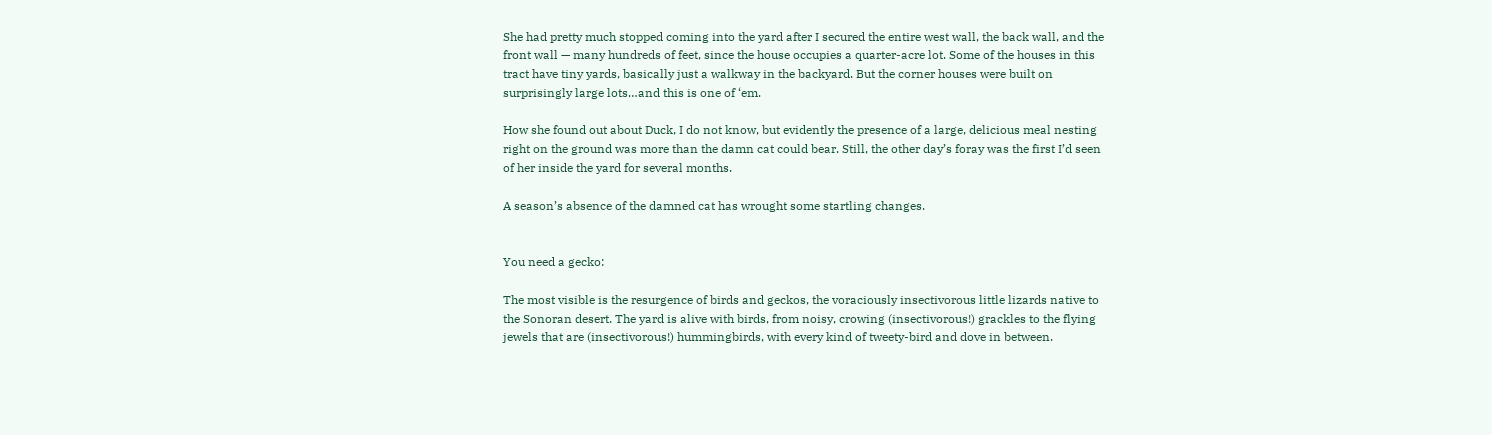She had pretty much stopped coming into the yard after I secured the entire west wall, the back wall, and the front wall — many hundreds of feet, since the house occupies a quarter-acre lot. Some of the houses in this tract have tiny yards, basically just a walkway in the backyard. But the corner houses were built on surprisingly large lots…and this is one of ‘em.

How she found out about Duck, I do not know, but evidently the presence of a large, delicious meal nesting right on the ground was more than the damn cat could bear. Still, the other day’s foray was the first I’d seen of her inside the yard for several months.

A season’s absence of the damned cat has wrought some startling changes.


You need a gecko:

The most visible is the resurgence of birds and geckos, the voraciously insectivorous little lizards native to the Sonoran desert. The yard is alive with birds, from noisy, crowing (insectivorous!) grackles to the flying jewels that are (insectivorous!) hummingbirds, with every kind of tweety-bird and dove in between.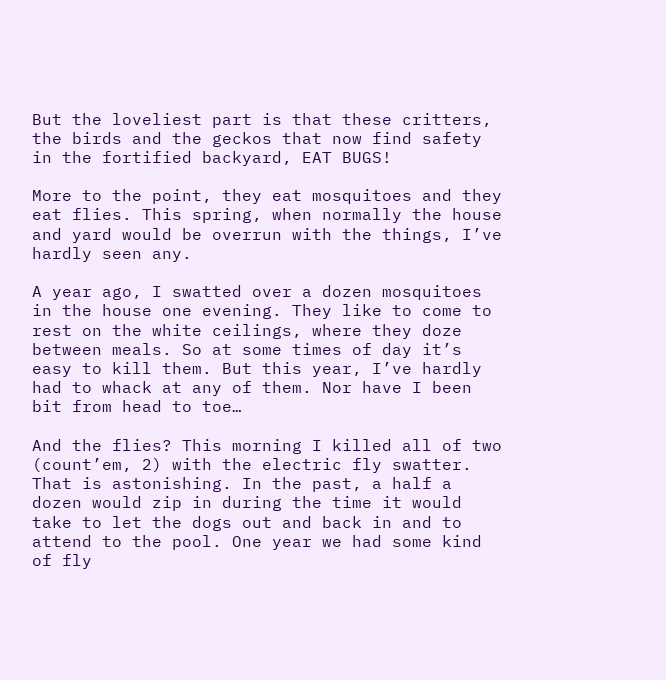But the loveliest part is that these critters, the birds and the geckos that now find safety in the fortified backyard, EAT BUGS!

More to the point, they eat mosquitoes and they eat flies. This spring, when normally the house and yard would be overrun with the things, I’ve hardly seen any.

A year ago, I swatted over a dozen mosquitoes in the house one evening. They like to come to rest on the white ceilings, where they doze between meals. So at some times of day it’s easy to kill them. But this year, I’ve hardly had to whack at any of them. Nor have I been bit from head to toe…

And the flies? This morning I killed all of two (count’em, 2) with the electric fly swatter. That is astonishing. In the past, a half a dozen would zip in during the time it would take to let the dogs out and back in and to attend to the pool. One year we had some kind of fly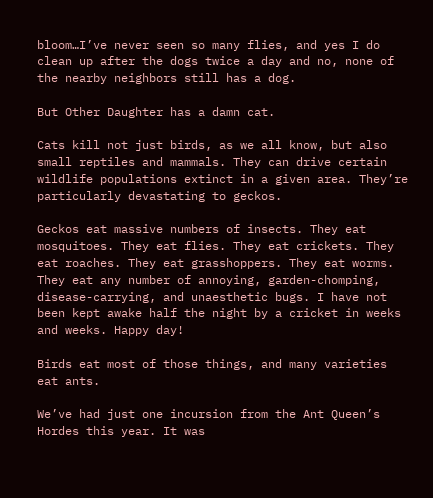bloom…I’ve never seen so many flies, and yes I do clean up after the dogs twice a day and no, none of the nearby neighbors still has a dog.

But Other Daughter has a damn cat.

Cats kill not just birds, as we all know, but also small reptiles and mammals. They can drive certain wildlife populations extinct in a given area. They’re particularly devastating to geckos.

Geckos eat massive numbers of insects. They eat mosquitoes. They eat flies. They eat crickets. They eat roaches. They eat grasshoppers. They eat worms. They eat any number of annoying, garden-chomping, disease-carrying, and unaesthetic bugs. I have not been kept awake half the night by a cricket in weeks and weeks. Happy day!

Birds eat most of those things, and many varieties eat ants.

We’ve had just one incursion from the Ant Queen’s Hordes this year. It was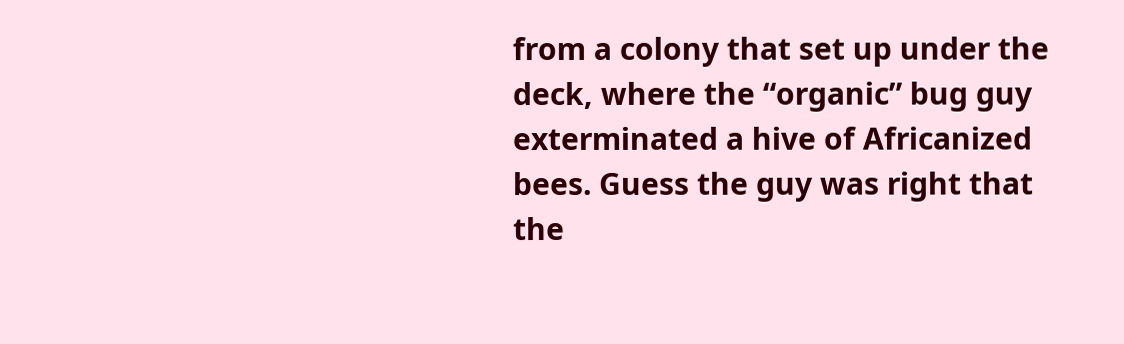from a colony that set up under the deck, where the “organic” bug guy exterminated a hive of Africanized bees. Guess the guy was right that the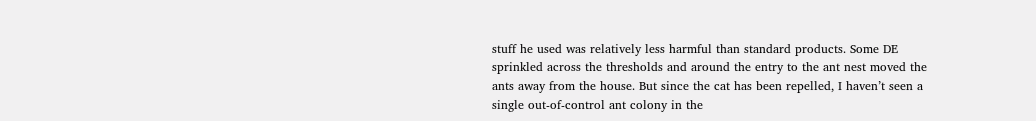stuff he used was relatively less harmful than standard products. Some DE sprinkled across the thresholds and around the entry to the ant nest moved the ants away from the house. But since the cat has been repelled, I haven’t seen a single out-of-control ant colony in the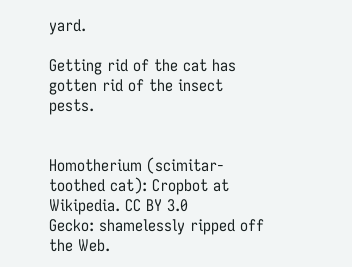yard.

Getting rid of the cat has gotten rid of the insect pests.


Homotherium (scimitar-toothed cat): Cropbot at Wikipedia. CC BY 3.0
Gecko: shamelessly ripped off the Web.